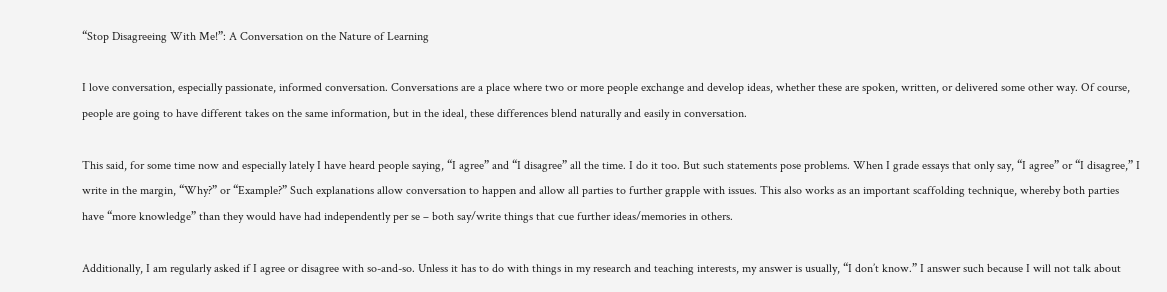“Stop Disagreeing With Me!”: A Conversation on the Nature of Learning

I love conversation, especially passionate, informed conversation. Conversations are a place where two or more people exchange and develop ideas, whether these are spoken, written, or delivered some other way. Of course, people are going to have different takes on the same information, but in the ideal, these differences blend naturally and easily in conversation.

This said, for some time now and especially lately I have heard people saying, “I agree” and “I disagree” all the time. I do it too. But such statements pose problems. When I grade essays that only say, “I agree” or “I disagree,” I write in the margin, “Why?” or “Example?” Such explanations allow conversation to happen and allow all parties to further grapple with issues. This also works as an important scaffolding technique, whereby both parties have “more knowledge” than they would have had independently per se – both say/write things that cue further ideas/memories in others.

Additionally, I am regularly asked if I agree or disagree with so-and-so. Unless it has to do with things in my research and teaching interests, my answer is usually, “I don’t know.” I answer such because I will not talk about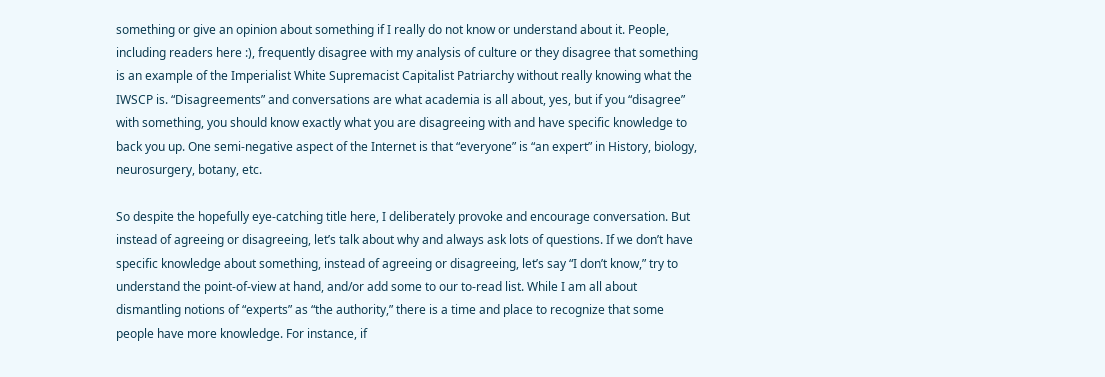something or give an opinion about something if I really do not know or understand about it. People, including readers here :), frequently disagree with my analysis of culture or they disagree that something is an example of the Imperialist White Supremacist Capitalist Patriarchy without really knowing what the IWSCP is. “Disagreements” and conversations are what academia is all about, yes, but if you “disagree” with something, you should know exactly what you are disagreeing with and have specific knowledge to back you up. One semi-negative aspect of the Internet is that “everyone” is “an expert” in History, biology, neurosurgery, botany, etc.

So despite the hopefully eye-catching title here, I deliberately provoke and encourage conversation. But instead of agreeing or disagreeing, let’s talk about why and always ask lots of questions. If we don’t have specific knowledge about something, instead of agreeing or disagreeing, let’s say “I don’t know,” try to understand the point-of-view at hand, and/or add some to our to-read list. While I am all about dismantling notions of “experts” as “the authority,” there is a time and place to recognize that some people have more knowledge. For instance, if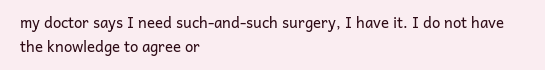my doctor says I need such-and-such surgery, I have it. I do not have the knowledge to agree or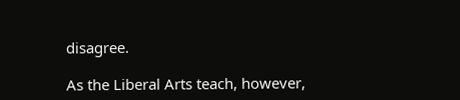disagree.

As the Liberal Arts teach, however,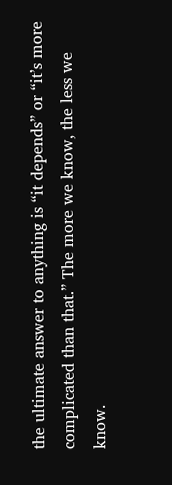the ultimate answer to anything is “it depends” or “it’s more complicated than that.” The more we know, the less we know.